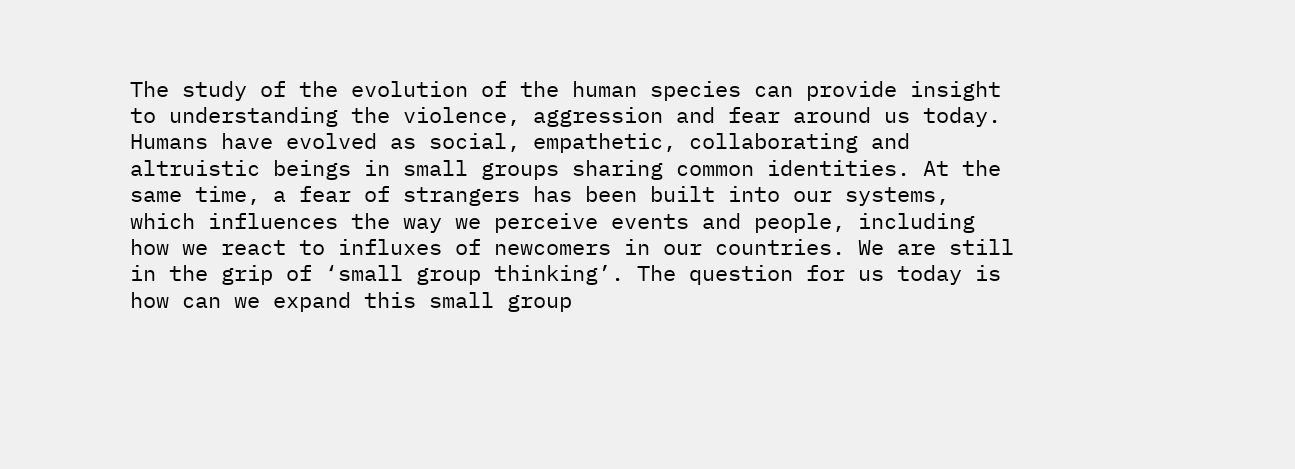The study of the evolution of the human species can provide insight to understanding the violence, aggression and fear around us today. Humans have evolved as social, empathetic, collaborating and altruistic beings in small groups sharing common identities. At the same time, a fear of strangers has been built into our systems, which influences the way we perceive events and people, including how we react to influxes of newcomers in our countries. We are still in the grip of ‘small group thinking’. The question for us today is how can we expand this small group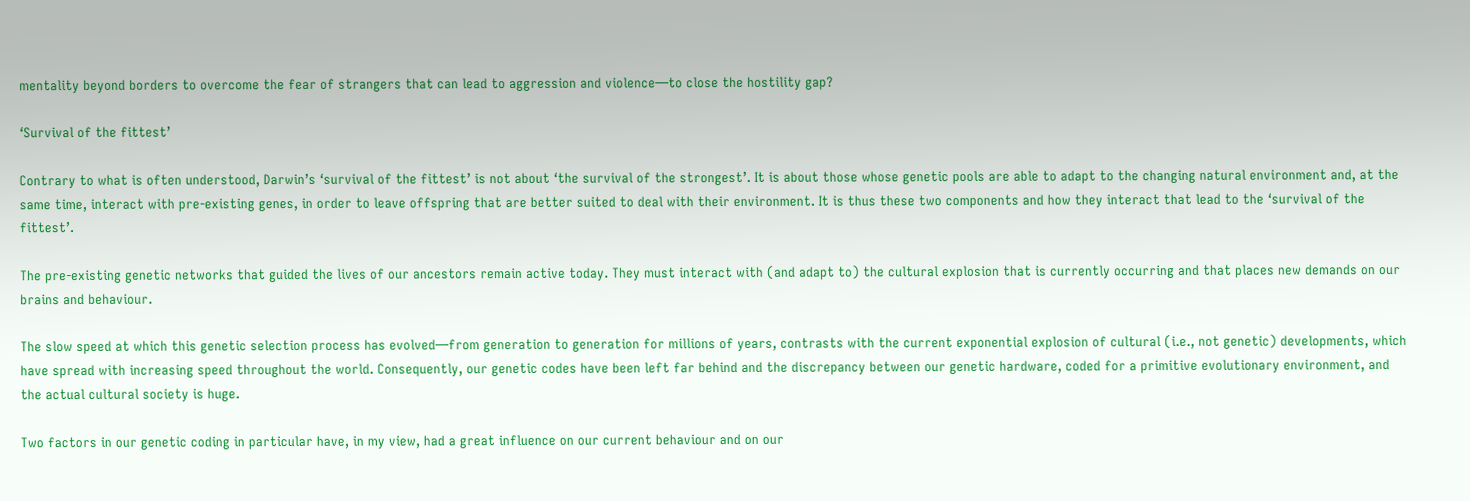mentality beyond borders to overcome the fear of strangers that can lead to aggression and violence—to close the hostility gap?

‘Survival of the fittest’

Contrary to what is often understood, Darwin’s ‘survival of the fittest’ is not about ‘the survival of the strongest’. It is about those whose genetic pools are able to adapt to the changing natural environment and, at the same time, interact with pre-existing genes, in order to leave offspring that are better suited to deal with their environment. It is thus these two components and how they interact that lead to the ‘survival of the fittest’.

The pre-existing genetic networks that guided the lives of our ancestors remain active today. They must interact with (and adapt to) the cultural explosion that is currently occurring and that places new demands on our brains and behaviour.

The slow speed at which this genetic selection process has evolved—from generation to generation for millions of years, contrasts with the current exponential explosion of cultural (i.e., not genetic) developments, which have spread with increasing speed throughout the world. Consequently, our genetic codes have been left far behind and the discrepancy between our genetic hardware, coded for a primitive evolutionary environment, and the actual cultural society is huge.

Two factors in our genetic coding in particular have, in my view, had a great influence on our current behaviour and on our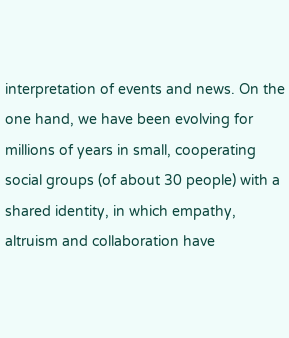interpretation of events and news. On the one hand, we have been evolving for millions of years in small, cooperating social groups (of about 30 people) with a shared identity, in which empathy, altruism and collaboration have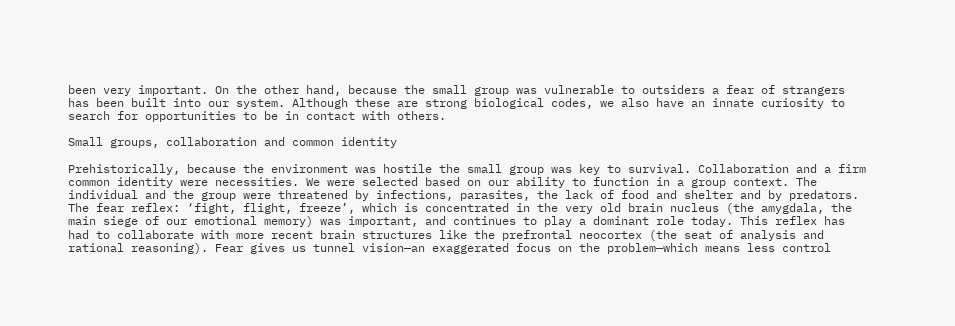been very important. On the other hand, because the small group was vulnerable to outsiders a fear of strangers has been built into our system. Although these are strong biological codes, we also have an innate curiosity to search for opportunities to be in contact with others.

Small groups, collaboration and common identity

Prehistorically, because the environment was hostile the small group was key to survival. Collaboration and a firm common identity were necessities. We were selected based on our ability to function in a group context. The individual and the group were threatened by infections, parasites, the lack of food and shelter and by predators. The fear reflex: ‘fight, flight, freeze’, which is concentrated in the very old brain nucleus (the amygdala, the main siege of our emotional memory) was important, and continues to play a dominant role today. This reflex has had to collaborate with more recent brain structures like the prefrontal neocortex (the seat of analysis and rational reasoning). Fear gives us tunnel vision—an exaggerated focus on the problem—which means less control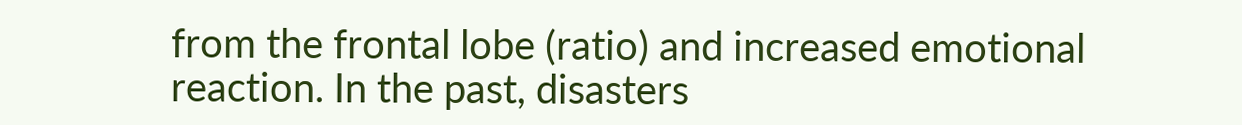from the frontal lobe (ratio) and increased emotional reaction. In the past, disasters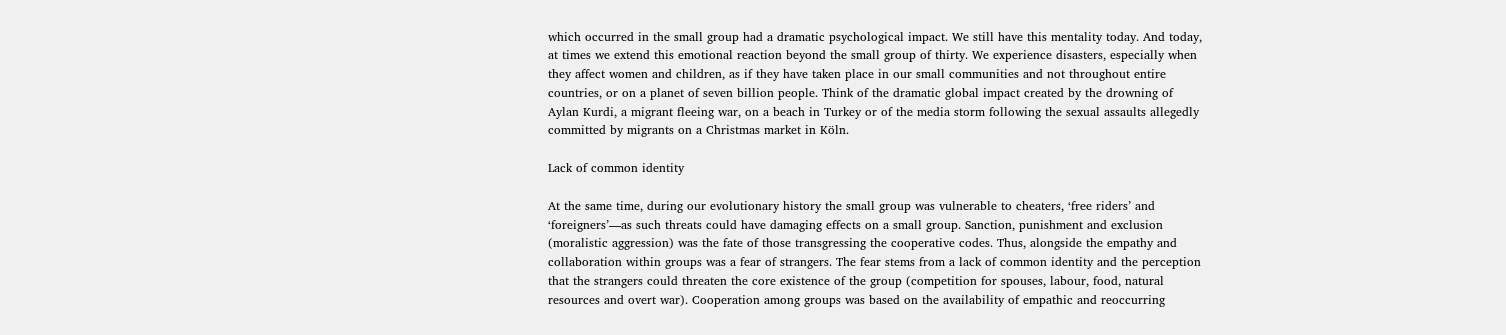which occurred in the small group had a dramatic psychological impact. We still have this mentality today. And today, at times we extend this emotional reaction beyond the small group of thirty. We experience disasters, especially when they affect women and children, as if they have taken place in our small communities and not throughout entire countries, or on a planet of seven billion people. Think of the dramatic global impact created by the drowning of Aylan Kurdi, a migrant fleeing war, on a beach in Turkey or of the media storm following the sexual assaults allegedly committed by migrants on a Christmas market in Köln.

Lack of common identity

At the same time, during our evolutionary history the small group was vulnerable to cheaters, ‘free riders’ and ‘foreigners’—as such threats could have damaging effects on a small group. Sanction, punishment and exclusion (moralistic aggression) was the fate of those transgressing the cooperative codes. Thus, alongside the empathy and collaboration within groups was a fear of strangers. The fear stems from a lack of common identity and the perception that the strangers could threaten the core existence of the group (competition for spouses, labour, food, natural resources and overt war). Cooperation among groups was based on the availability of empathic and reoccurring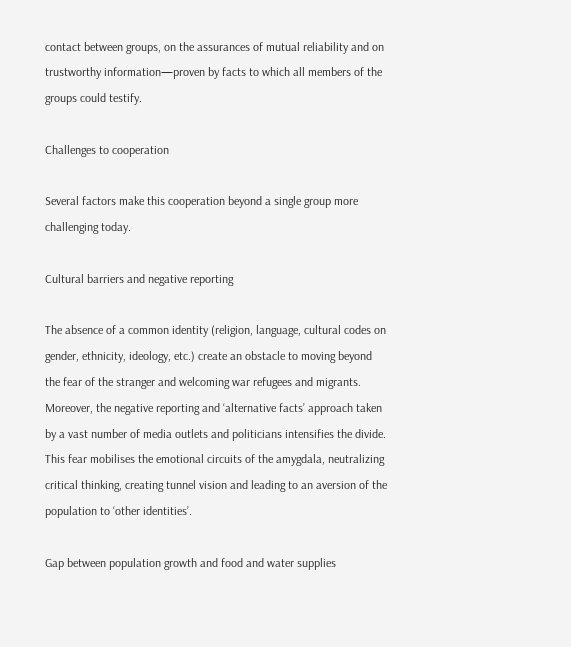contact between groups, on the assurances of mutual reliability and on trustworthy information—proven by facts to which all members of the groups could testify.

Challenges to cooperation

Several factors make this cooperation beyond a single group more challenging today.

Cultural barriers and negative reporting

The absence of a common identity (religion, language, cultural codes on gender, ethnicity, ideology, etc.) create an obstacle to moving beyond the fear of the stranger and welcoming war refugees and migrants. Moreover, the negative reporting and ‘alternative facts’ approach taken by a vast number of media outlets and politicians intensifies the divide. This fear mobilises the emotional circuits of the amygdala, neutralizing critical thinking, creating tunnel vision and leading to an aversion of the population to ‘other identities’.

Gap between population growth and food and water supplies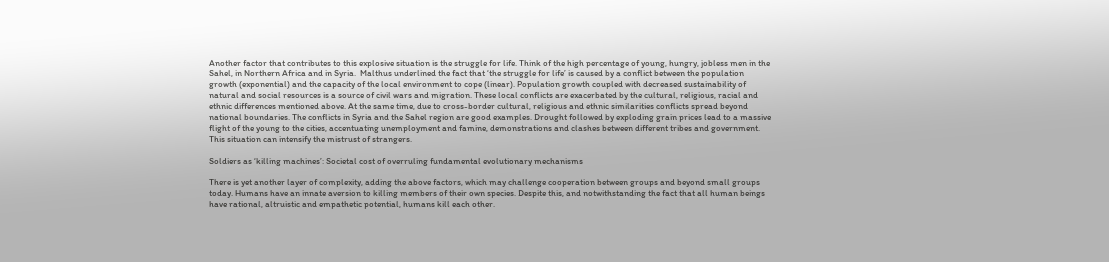Another factor that contributes to this explosive situation is the struggle for life. Think of the high percentage of young, hungry, jobless men in the Sahel, in Northern Africa and in Syria.  Malthus underlined the fact that ‘the struggle for life’ is caused by a conflict between the population growth (exponential) and the capacity of the local environment to cope (linear). Population growth coupled with decreased sustainability of natural and social resources is a source of civil wars and migration. These local conflicts are exacerbated by the cultural, religious, racial and ethnic differences mentioned above. At the same time, due to cross-border cultural, religious and ethnic similarities conflicts spread beyond national boundaries. The conflicts in Syria and the Sahel region are good examples. Drought followed by exploding grain prices lead to a massive flight of the young to the cities, accentuating unemployment and famine, demonstrations and clashes between different tribes and government. This situation can intensify the mistrust of strangers.

Soldiers as ‘killing machines’: Societal cost of overruling fundamental evolutionary mechanisms

There is yet another layer of complexity, adding the above factors, which may challenge cooperation between groups and beyond small groups today. Humans have an innate aversion to killing members of their own species. Despite this, and notwithstanding the fact that all human beings have rational, altruistic and empathetic potential, humans kill each other.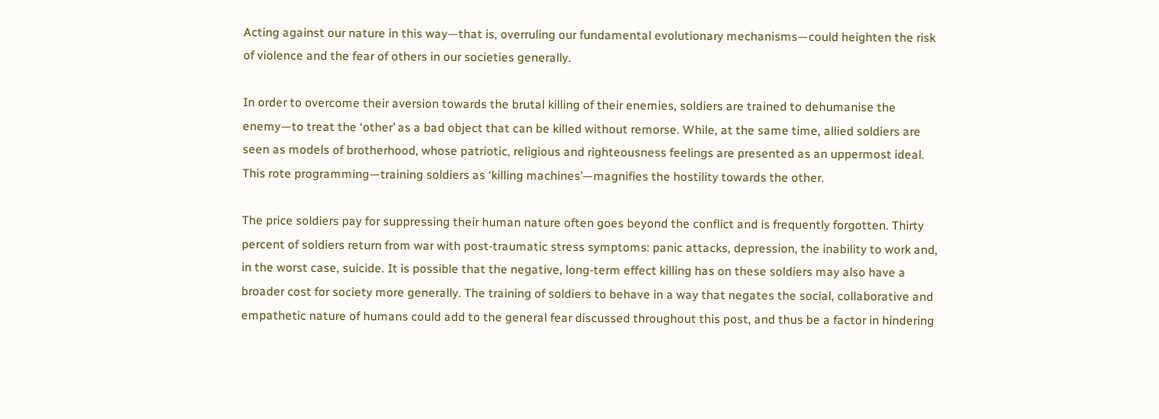Acting against our nature in this way—that is, overruling our fundamental evolutionary mechanisms—could heighten the risk of violence and the fear of others in our societies generally.

In order to overcome their aversion towards the brutal killing of their enemies, soldiers are trained to dehumanise the enemy—to treat the ‘other’ as a bad object that can be killed without remorse. While, at the same time, allied soldiers are seen as models of brotherhood, whose patriotic, religious and righteousness feelings are presented as an uppermost ideal. This rote programming—training soldiers as ‘killing machines’—magnifies the hostility towards the other.

The price soldiers pay for suppressing their human nature often goes beyond the conflict and is frequently forgotten. Thirty percent of soldiers return from war with post-traumatic stress symptoms: panic attacks, depression, the inability to work and, in the worst case, suicide. It is possible that the negative, long-term effect killing has on these soldiers may also have a broader cost for society more generally. The training of soldiers to behave in a way that negates the social, collaborative and empathetic nature of humans could add to the general fear discussed throughout this post, and thus be a factor in hindering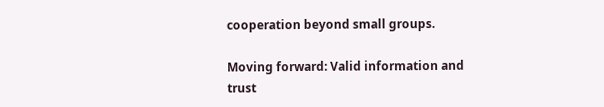cooperation beyond small groups.

Moving forward: Valid information and trust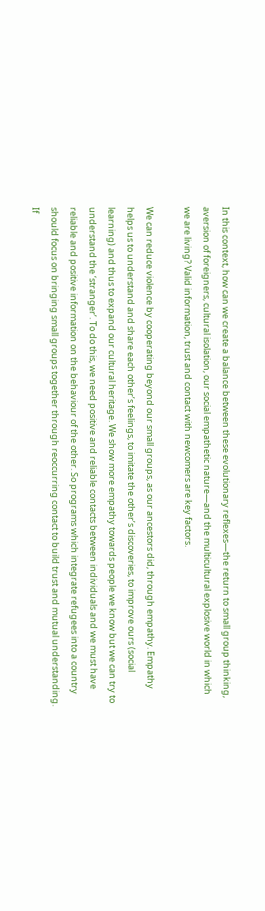In this context, how can we create a balance between these evolutionary reflexes—the return to small group thinking, aversion of foreigners, cultural isolation, our social empathetic nature—and the multicultural explosive world in which we are living? Valid information, trust and contact with newcomers are key factors.

We can reduce violence by cooperating beyond our small groups, as our ancestors did, through empathy. Empathy helps us to understand and share each other’s feelings, to imitate the other’s discoveries, to improve ours (social learning) and thus to expand our cultural heritage. We show more empathy towards people we know but we can try to understand the ‘stranger’. To do this, we need positive and reliable contacts between individuals and we must have reliable and positive information on the behaviour of the other. So programs which integrate refugees into a country should focus on bringing small groups together through reoccurring contact to build trust and mutual understanding. If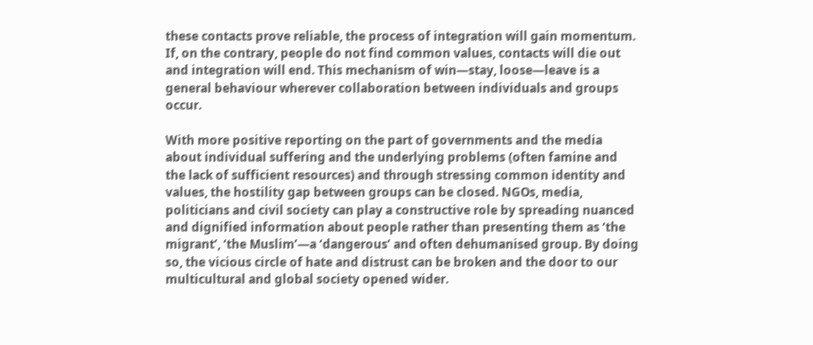these contacts prove reliable, the process of integration will gain momentum. If, on the contrary, people do not find common values, contacts will die out and integration will end. This mechanism of win—stay, loose—leave is a general behaviour wherever collaboration between individuals and groups occur.

With more positive reporting on the part of governments and the media about individual suffering and the underlying problems (often famine and the lack of sufficient resources) and through stressing common identity and values, the hostility gap between groups can be closed. NGOs, media, politicians and civil society can play a constructive role by spreading nuanced and dignified information about people rather than presenting them as ‘the migrant’, ‘the Muslim’—a ‘dangerous’ and often dehumanised group. By doing so, the vicious circle of hate and distrust can be broken and the door to our multicultural and global society opened wider.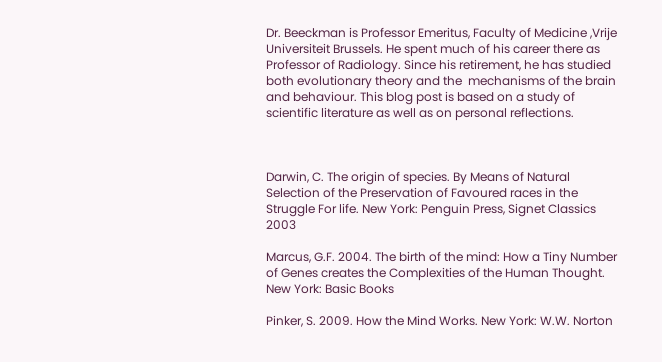Dr. Beeckman is Professor Emeritus, Faculty of Medicine ,Vrije Universiteit Brussels. He spent much of his career there as Professor of Radiology. Since his retirement, he has studied both evolutionary theory and the  mechanisms of the brain and behaviour. This blog post is based on a study of scientific literature as well as on personal reflections.



Darwin, C. The origin of species. By Means of Natural Selection of the Preservation of Favoured races in the Struggle For life. New York: Penguin Press, Signet Classics 2003

Marcus, G.F. 2004. The birth of the mind: How a Tiny Number of Genes creates the Complexities of the Human Thought. New York: Basic Books

Pinker, S. 2009. How the Mind Works. New York: W.W. Norton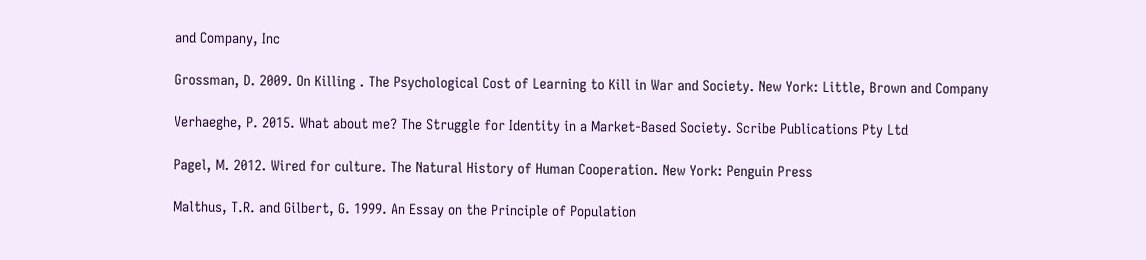and Company, Inc

Grossman, D. 2009. On Killing . The Psychological Cost of Learning to Kill in War and Society. New York: Little, Brown and Company

Verhaeghe, P. 2015. What about me? The Struggle for Identity in a Market-Based Society. Scribe Publications Pty Ltd

Pagel, M. 2012. Wired for culture. The Natural History of Human Cooperation. New York: Penguin Press

Malthus, T.R. and Gilbert, G. 1999. An Essay on the Principle of Population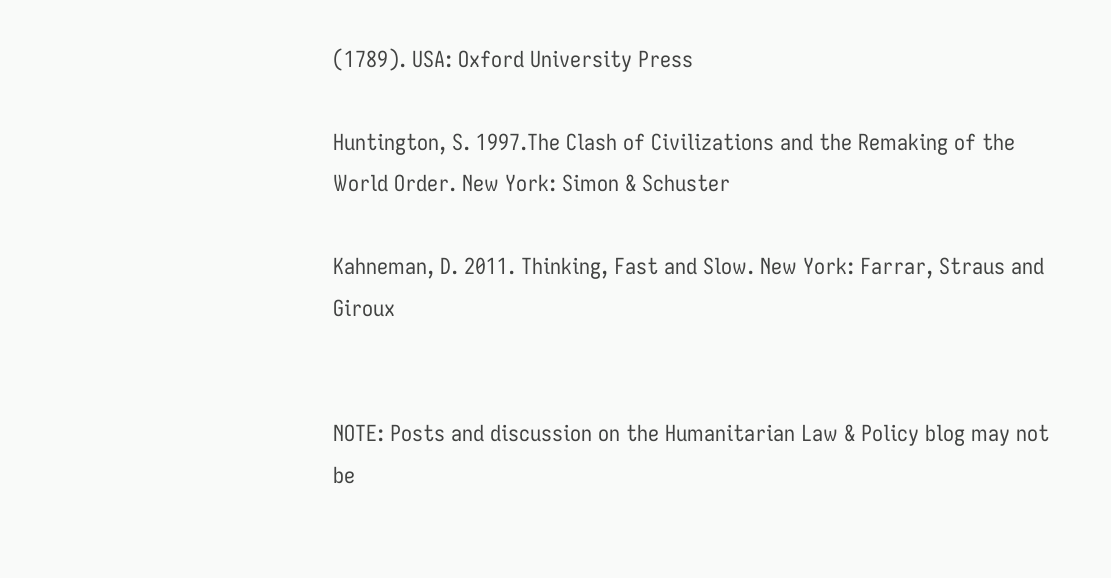(1789). USA: Oxford University Press

Huntington, S. 1997.The Clash of Civilizations and the Remaking of the World Order. New York: Simon & Schuster

Kahneman, D. 2011. Thinking, Fast and Slow. New York: Farrar, Straus and Giroux


NOTE: Posts and discussion on the Humanitarian Law & Policy blog may not be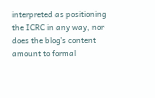interpreted as positioning the ICRC in any way, nor does the blog’s content amount to formal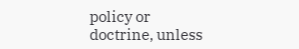policy or doctrine, unless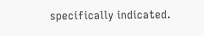specifically indicated.